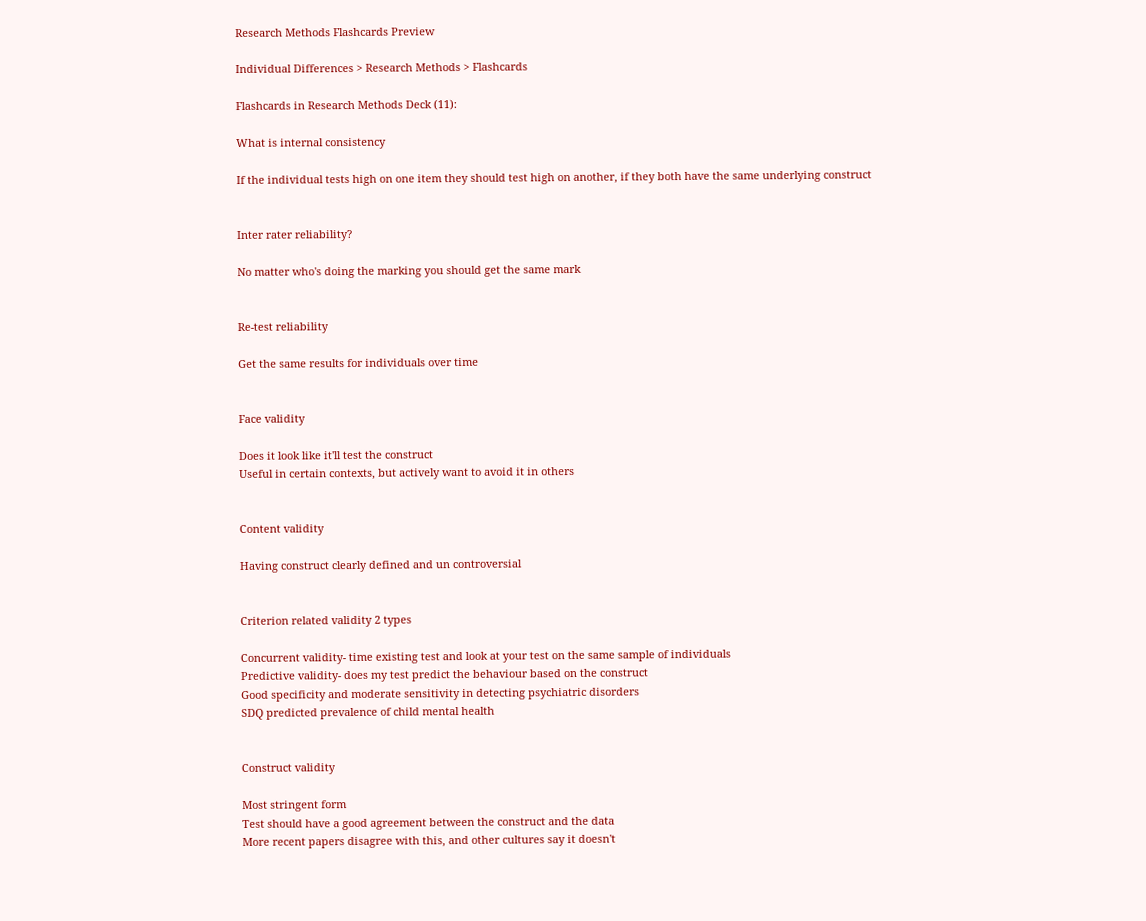Research Methods Flashcards Preview

Individual Differences > Research Methods > Flashcards

Flashcards in Research Methods Deck (11):

What is internal consistency

If the individual tests high on one item they should test high on another, if they both have the same underlying construct


Inter rater reliability?

No matter who's doing the marking you should get the same mark


Re-test reliability

Get the same results for individuals over time


Face validity

Does it look like it'll test the construct
Useful in certain contexts, but actively want to avoid it in others


Content validity

Having construct clearly defined and un controversial


Criterion related validity 2 types

Concurrent validity- time existing test and look at your test on the same sample of individuals
Predictive validity- does my test predict the behaviour based on the construct
Good specificity and moderate sensitivity in detecting psychiatric disorders
SDQ predicted prevalence of child mental health


Construct validity

Most stringent form
Test should have a good agreement between the construct and the data
More recent papers disagree with this, and other cultures say it doesn't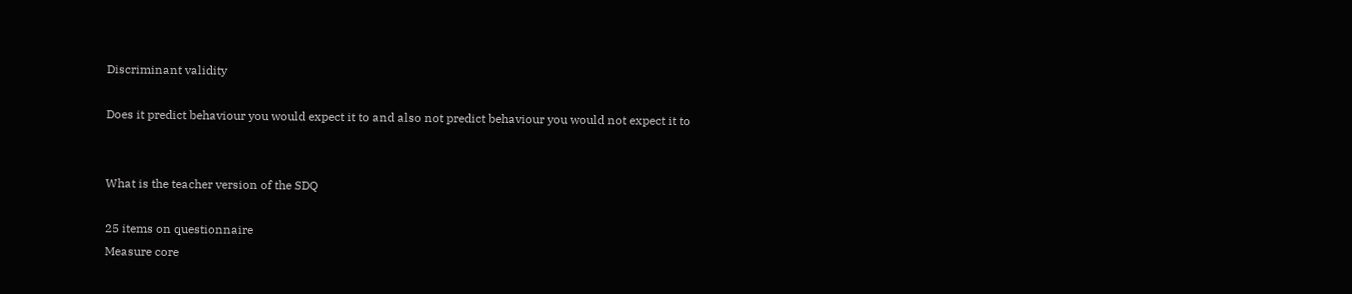Discriminant validity

Does it predict behaviour you would expect it to and also not predict behaviour you would not expect it to


What is the teacher version of the SDQ

25 items on questionnaire
Measure core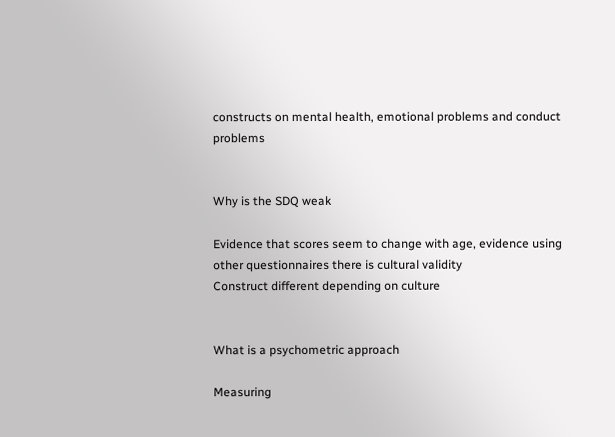constructs on mental health, emotional problems and conduct problems


Why is the SDQ weak

Evidence that scores seem to change with age, evidence using other questionnaires there is cultural validity
Construct different depending on culture


What is a psychometric approach

Measuring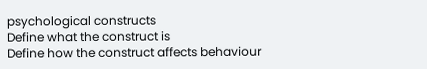psychological constructs
Define what the construct is
Define how the construct affects behaviour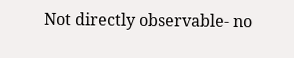Not directly observable- no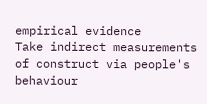empirical evidence
Take indirect measurements of construct via people's behaviour